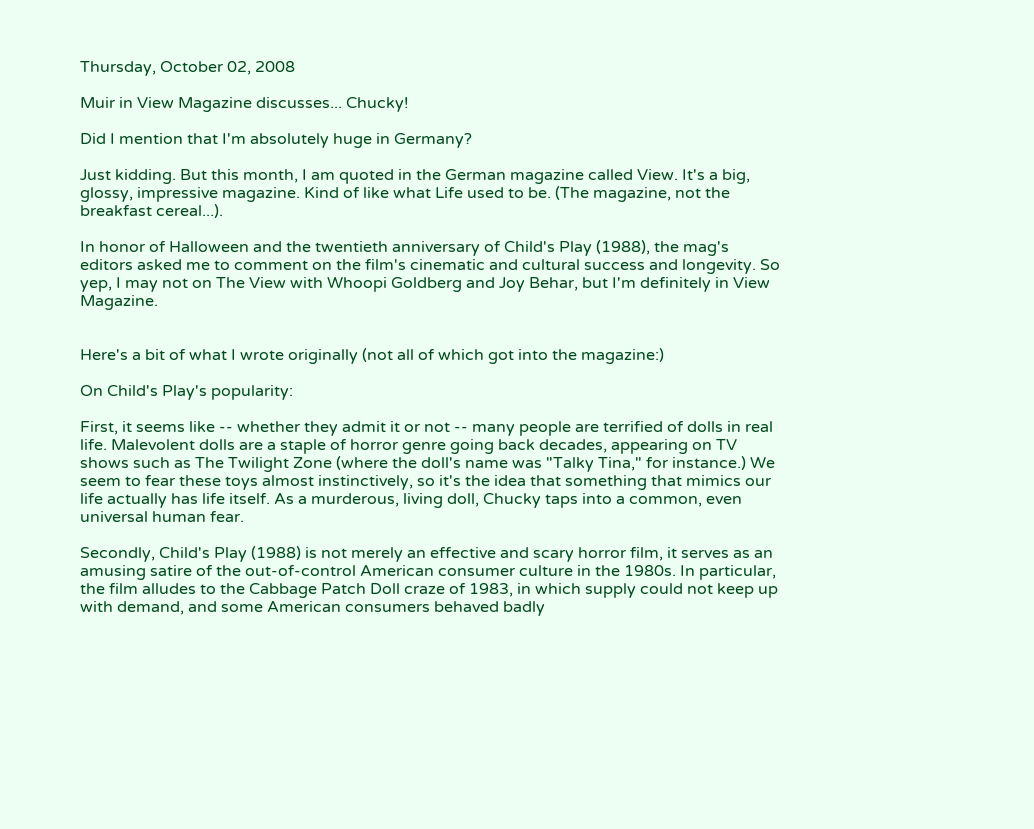Thursday, October 02, 2008

Muir in View Magazine discusses... Chucky!

Did I mention that I'm absolutely huge in Germany?

Just kidding. But this month, I am quoted in the German magazine called View. It's a big, glossy, impressive magazine. Kind of like what Life used to be. (The magazine, not the breakfast cereal...).

In honor of Halloween and the twentieth anniversary of Child's Play (1988), the mag's editors asked me to comment on the film's cinematic and cultural success and longevity. So yep, I may not on The View with Whoopi Goldberg and Joy Behar, but I'm definitely in View Magazine.


Here's a bit of what I wrote originally (not all of which got into the magazine:)

On Child's Play's popularity:

First, it seems like -- whether they admit it or not -- many people are terrified of dolls in real life. Malevolent dolls are a staple of horror genre going back decades, appearing on TV shows such as The Twilight Zone (where the doll's name was "Talky Tina," for instance.) We seem to fear these toys almost instinctively, so it's the idea that something that mimics our life actually has life itself. As a murderous, living doll, Chucky taps into a common, even universal human fear.

Secondly, Child's Play (1988) is not merely an effective and scary horror film, it serves as an amusing satire of the out-of-control American consumer culture in the 1980s. In particular, the film alludes to the Cabbage Patch Doll craze of 1983, in which supply could not keep up with demand, and some American consumers behaved badly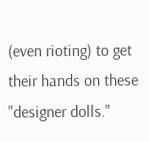(even rioting) to get their hands on these "designer dolls."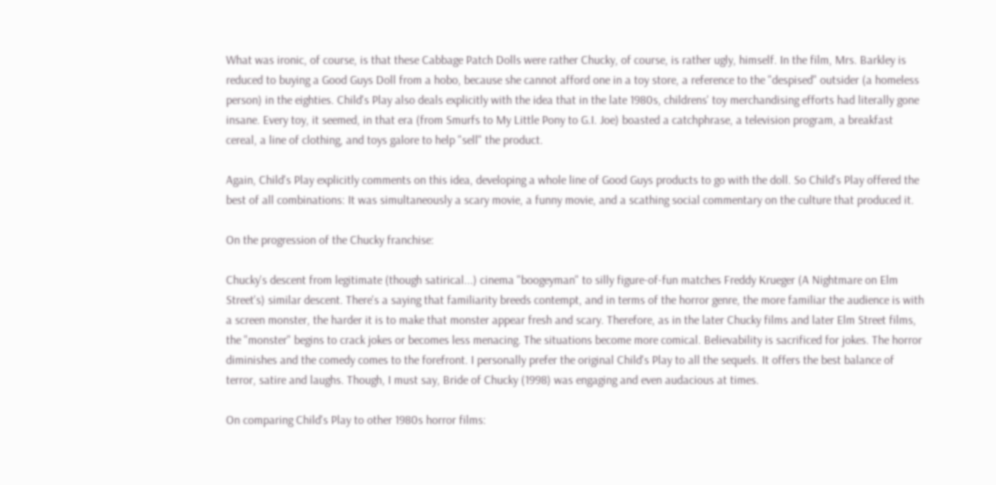What was ironic, of course, is that these Cabbage Patch Dolls were rather Chucky, of course, is rather ugly, himself. In the film, Mrs. Barkley is reduced to buying a Good Guys Doll from a hobo, because she cannot afford one in a toy store, a reference to the "despised" outsider (a homeless person) in the eighties. Child's Play also deals explicitly with the idea that in the late 1980s, childrens' toy merchandising efforts had literally gone insane. Every toy, it seemed, in that era (from Smurfs to My Little Pony to G.I. Joe) boasted a catchphrase, a television program, a breakfast cereal, a line of clothing, and toys galore to help "sell" the product.

Again, Child's Play explicitly comments on this idea, developing a whole line of Good Guys products to go with the doll. So Child's Play offered the best of all combinations: It was simultaneously a scary movie, a funny movie, and a scathing social commentary on the culture that produced it.

On the progression of the Chucky franchise:

Chucky's descent from legitimate (though satirical...) cinema "boogeyman" to silly figure-of-fun matches Freddy Krueger (A Nightmare on Elm Street's) similar descent. There's a saying that familiarity breeds contempt, and in terms of the horror genre, the more familiar the audience is with a screen monster, the harder it is to make that monster appear fresh and scary. Therefore, as in the later Chucky films and later Elm Street films, the "monster" begins to crack jokes or becomes less menacing. The situations become more comical. Believability is sacrificed for jokes. The horror diminishes and the comedy comes to the forefront. I personally prefer the original Child's Play to all the sequels. It offers the best balance of terror, satire and laughs. Though, I must say, Bride of Chucky (1998) was engaging and even audacious at times.

On comparing Child's Play to other 1980s horror films: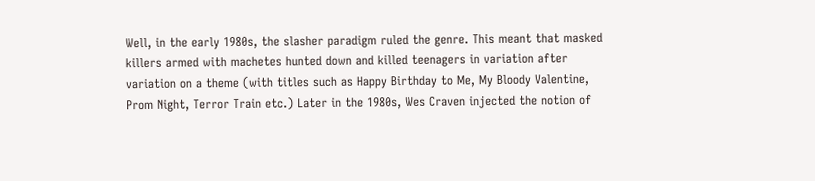Well, in the early 1980s, the slasher paradigm ruled the genre. This meant that masked killers armed with machetes hunted down and killed teenagers in variation after variation on a theme (with titles such as Happy Birthday to Me, My Bloody Valentine, Prom Night, Terror Train etc.) Later in the 1980s, Wes Craven injected the notion of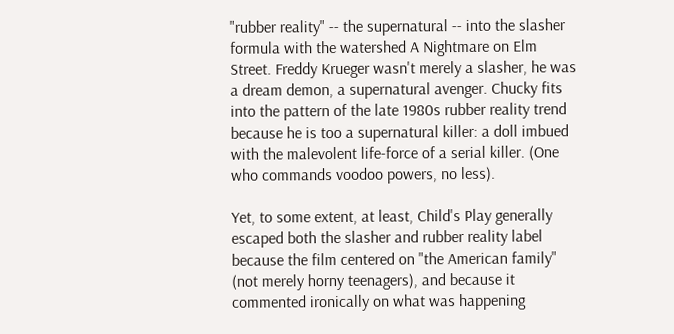"rubber reality" -- the supernatural -- into the slasher formula with the watershed A Nightmare on Elm Street. Freddy Krueger wasn't merely a slasher, he was a dream demon, a supernatural avenger. Chucky fits into the pattern of the late 1980s rubber reality trend because he is too a supernatural killer: a doll imbued with the malevolent life-force of a serial killer. (One who commands voodoo powers, no less).

Yet, to some extent, at least, Child's Play generally escaped both the slasher and rubber reality label because the film centered on "the American family" (not merely horny teenagers), and because it commented ironically on what was happening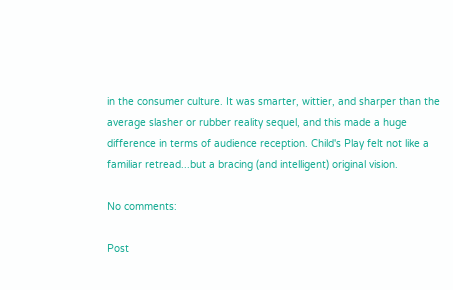in the consumer culture. It was smarter, wittier, and sharper than the average slasher or rubber reality sequel, and this made a huge difference in terms of audience reception. Child's Play felt not like a familiar retread...but a bracing (and intelligent) original vision.

No comments:

Post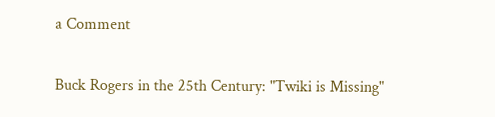a Comment

Buck Rogers in the 25th Century: "Twiki is Missing"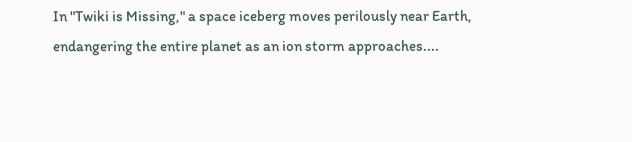In "Twiki is Missing," a space iceberg moves perilously near Earth, endangering the entire planet as an ion storm approaches....